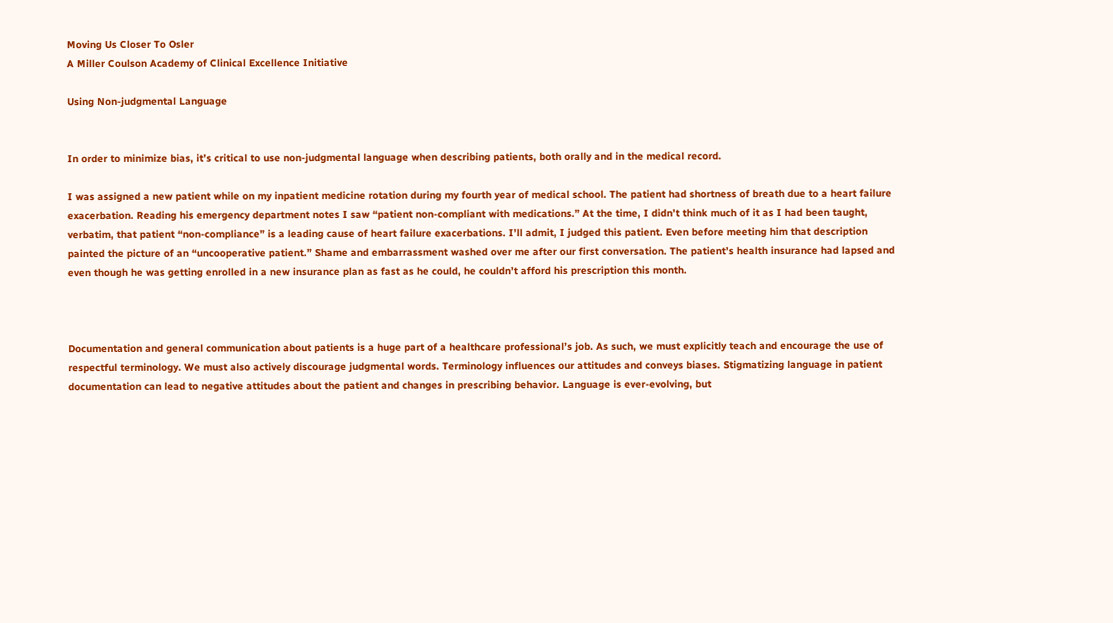Moving Us Closer To Osler
A Miller Coulson Academy of Clinical Excellence Initiative

Using Non-judgmental Language


In order to minimize bias, it’s critical to use non-judgmental language when describing patients, both orally and in the medical record.

I was assigned a new patient while on my inpatient medicine rotation during my fourth year of medical school. The patient had shortness of breath due to a heart failure exacerbation. Reading his emergency department notes I saw “patient non-compliant with medications.” At the time, I didn’t think much of it as I had been taught, verbatim, that patient “non-compliance” is a leading cause of heart failure exacerbations. I’ll admit, I judged this patient. Even before meeting him that description painted the picture of an “uncooperative patient.” Shame and embarrassment washed over me after our first conversation. The patient’s health insurance had lapsed and even though he was getting enrolled in a new insurance plan as fast as he could, he couldn’t afford his prescription this month.



Documentation and general communication about patients is a huge part of a healthcare professional’s job. As such, we must explicitly teach and encourage the use of respectful terminology. We must also actively discourage judgmental words. Terminology influences our attitudes and conveys biases. Stigmatizing language in patient documentation can lead to negative attitudes about the patient and changes in prescribing behavior. Language is ever-evolving, but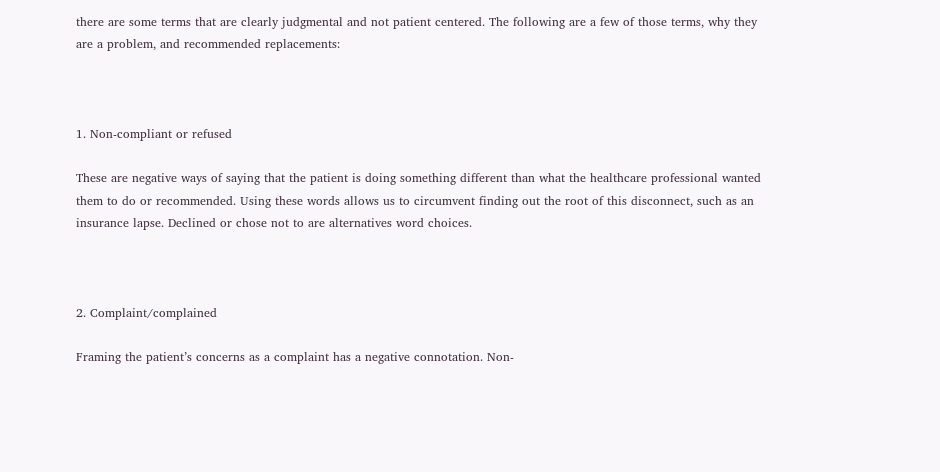there are some terms that are clearly judgmental and not patient centered. The following are a few of those terms, why they are a problem, and recommended replacements:



1. Non-compliant or refused

These are negative ways of saying that the patient is doing something different than what the healthcare professional wanted them to do or recommended. Using these words allows us to circumvent finding out the root of this disconnect, such as an insurance lapse. Declined or chose not to are alternatives word choices.



2. Complaint/complained

Framing the patient’s concerns as a complaint has a negative connotation. Non-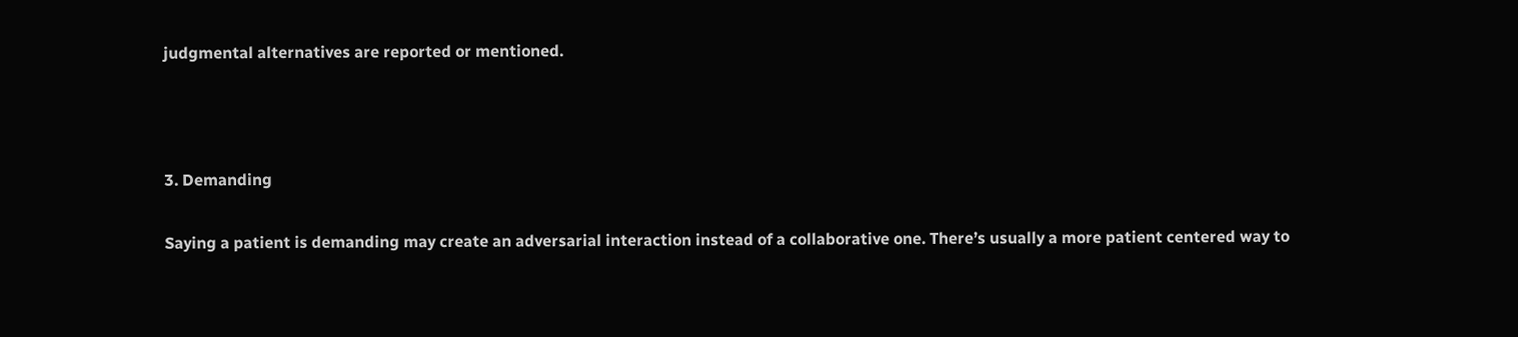judgmental alternatives are reported or mentioned.



3. Demanding

Saying a patient is demanding may create an adversarial interaction instead of a collaborative one. There’s usually a more patient centered way to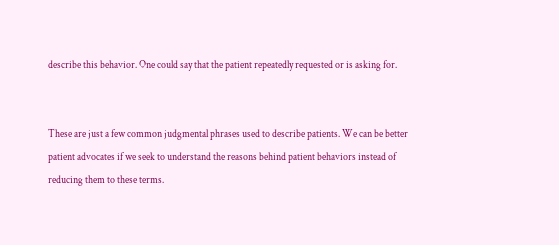describe this behavior. One could say that the patient repeatedly requested or is asking for.


These are just a few common judgmental phrases used to describe patients. We can be better patient advocates if we seek to understand the reasons behind patient behaviors instead of reducing them to these terms.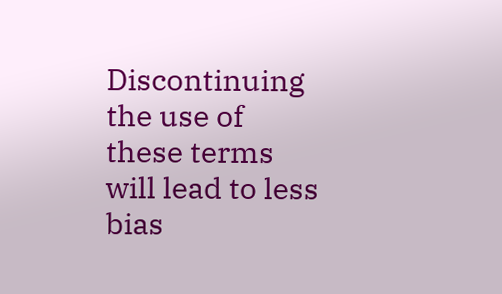Discontinuing the use of these terms will lead to less bias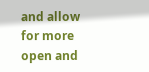and allow for more open and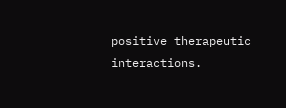positive therapeutic interactions.